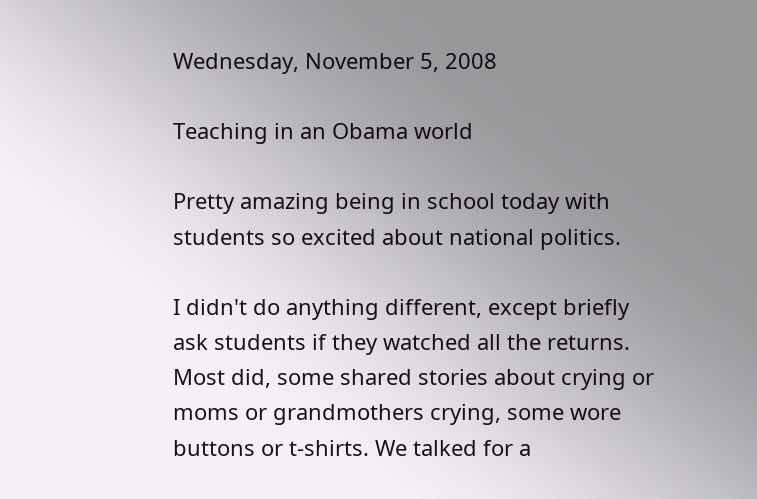Wednesday, November 5, 2008

Teaching in an Obama world

Pretty amazing being in school today with students so excited about national politics.

I didn't do anything different, except briefly ask students if they watched all the returns. Most did, some shared stories about crying or moms or grandmothers crying, some wore buttons or t-shirts. We talked for a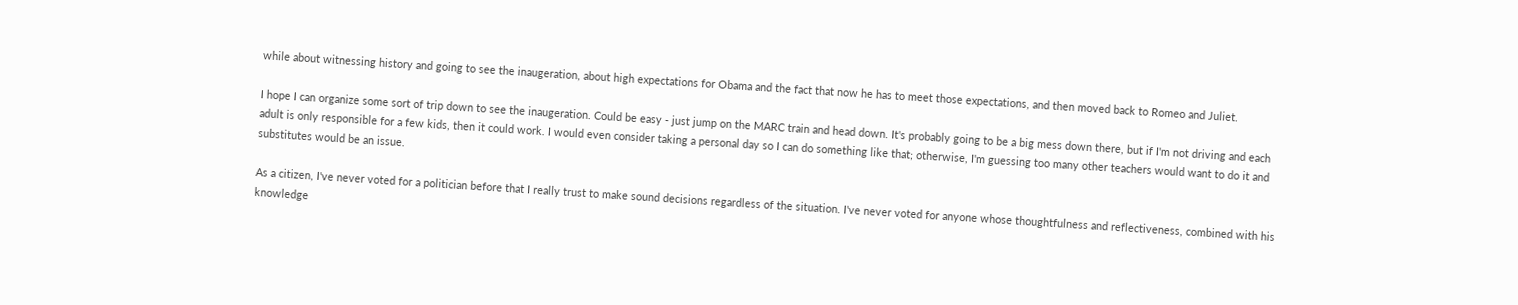while about witnessing history and going to see the inaugeration, about high expectations for Obama and the fact that now he has to meet those expectations, and then moved back to Romeo and Juliet.

I hope I can organize some sort of trip down to see the inaugeration. Could be easy - just jump on the MARC train and head down. It's probably going to be a big mess down there, but if I'm not driving and each adult is only responsible for a few kids, then it could work. I would even consider taking a personal day so I can do something like that; otherwise, I'm guessing too many other teachers would want to do it and substitutes would be an issue.

As a citizen, I've never voted for a politician before that I really trust to make sound decisions regardless of the situation. I've never voted for anyone whose thoughtfulness and reflectiveness, combined with his knowledge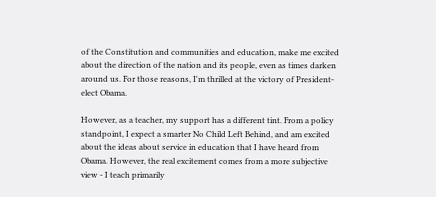of the Constitution and communities and education, make me excited about the direction of the nation and its people, even as times darken around us. For those reasons, I'm thrilled at the victory of President-elect Obama.

However, as a teacher, my support has a different tint. From a policy standpoint, I expect a smarter No Child Left Behind, and am excited about the ideas about service in education that I have heard from Obama. However, the real excitement comes from a more subjective view - I teach primarily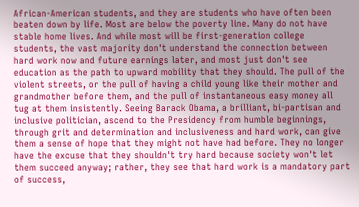African-American students, and they are students who have often been beaten down by life. Most are below the poverty line. Many do not have stable home lives. And while most will be first-generation college students, the vast majority don't understand the connection between hard work now and future earnings later, and most just don't see education as the path to upward mobility that they should. The pull of the violent streets, or the pull of having a child young like their mother and grandmother before them, and the pull of instantaneous easy money all tug at them insistently. Seeing Barack Obama, a brilliant, bi-partisan and inclusive politician, ascend to the Presidency from humble beginnings, through grit and determination and inclusiveness and hard work, can give them a sense of hope that they might not have had before. They no longer have the excuse that they shouldn't try hard because society won't let them succeed anyway; rather, they see that hard work is a mandatory part of success,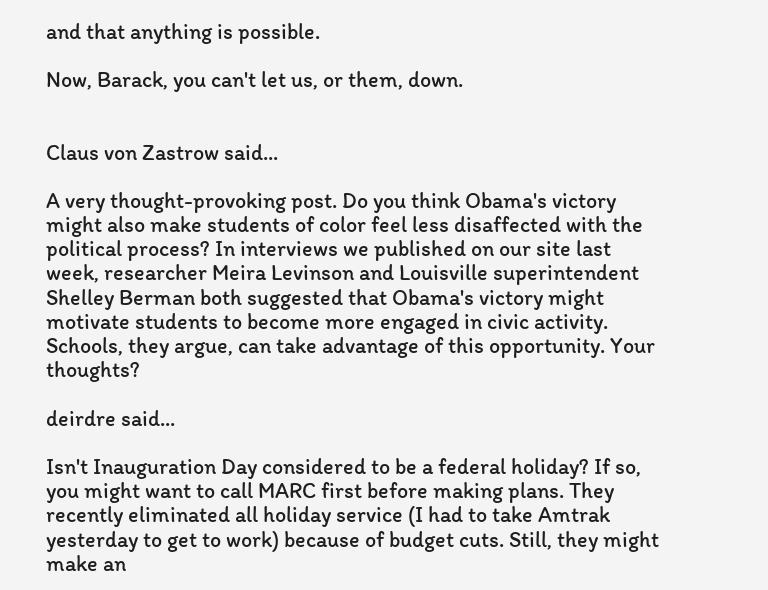and that anything is possible.

Now, Barack, you can't let us, or them, down.


Claus von Zastrow said...

A very thought-provoking post. Do you think Obama's victory might also make students of color feel less disaffected with the political process? In interviews we published on our site last week, researcher Meira Levinson and Louisville superintendent Shelley Berman both suggested that Obama's victory might motivate students to become more engaged in civic activity. Schools, they argue, can take advantage of this opportunity. Your thoughts?

deirdre said...

Isn't Inauguration Day considered to be a federal holiday? If so, you might want to call MARC first before making plans. They recently eliminated all holiday service (I had to take Amtrak yesterday to get to work) because of budget cuts. Still, they might make an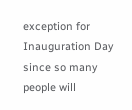exception for Inauguration Day since so many people will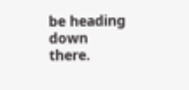be heading down there.